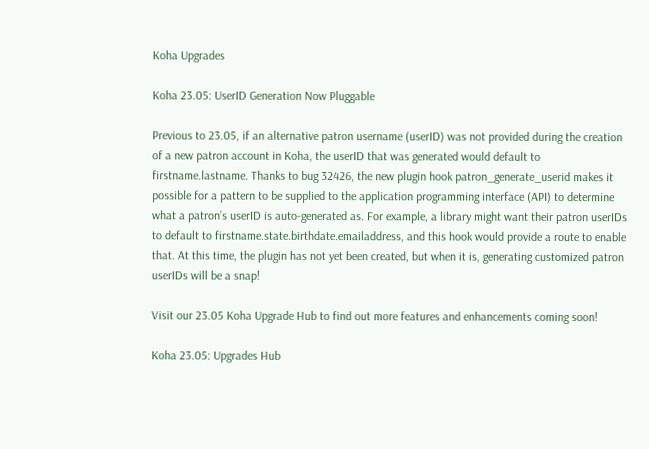Koha Upgrades

Koha 23.05: UserID Generation Now Pluggable

Previous to 23.05, if an alternative patron username (userID) was not provided during the creation of a new patron account in Koha, the userID that was generated would default to firstname.lastname. Thanks to bug 32426, the new plugin hook patron_generate_userid makes it possible for a pattern to be supplied to the application programming interface (API) to determine what a patron’s userID is auto-generated as. For example, a library might want their patron userIDs to default to firstname.state.birthdate.emailaddress, and this hook would provide a route to enable that. At this time, the plugin has not yet been created, but when it is, generating customized patron userIDs will be a snap!

Visit our 23.05 Koha Upgrade Hub to find out more features and enhancements coming soon!

Koha 23.05: Upgrades Hub